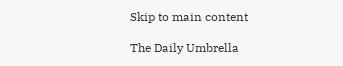Skip to main content

The Daily Umbrella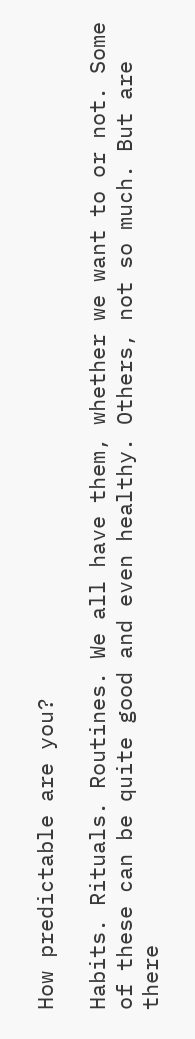How predictable are you?

Habits. Rituals. Routines. We all have them, whether we want to or not. Some of these can be quite good and even healthy. Others, not so much. But are there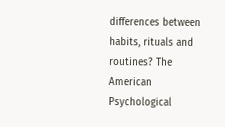differences between habits, rituals and routines? The American Psychological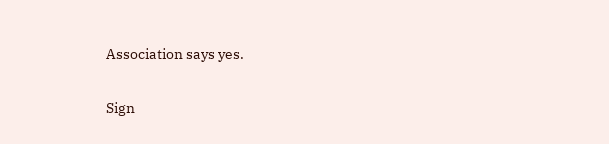Association says yes.

Sign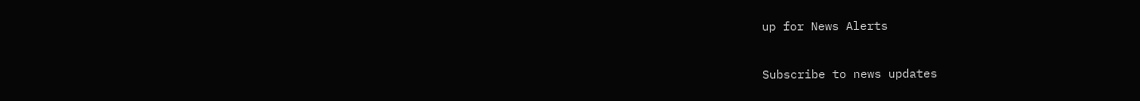up for News Alerts

Subscribe to news updates